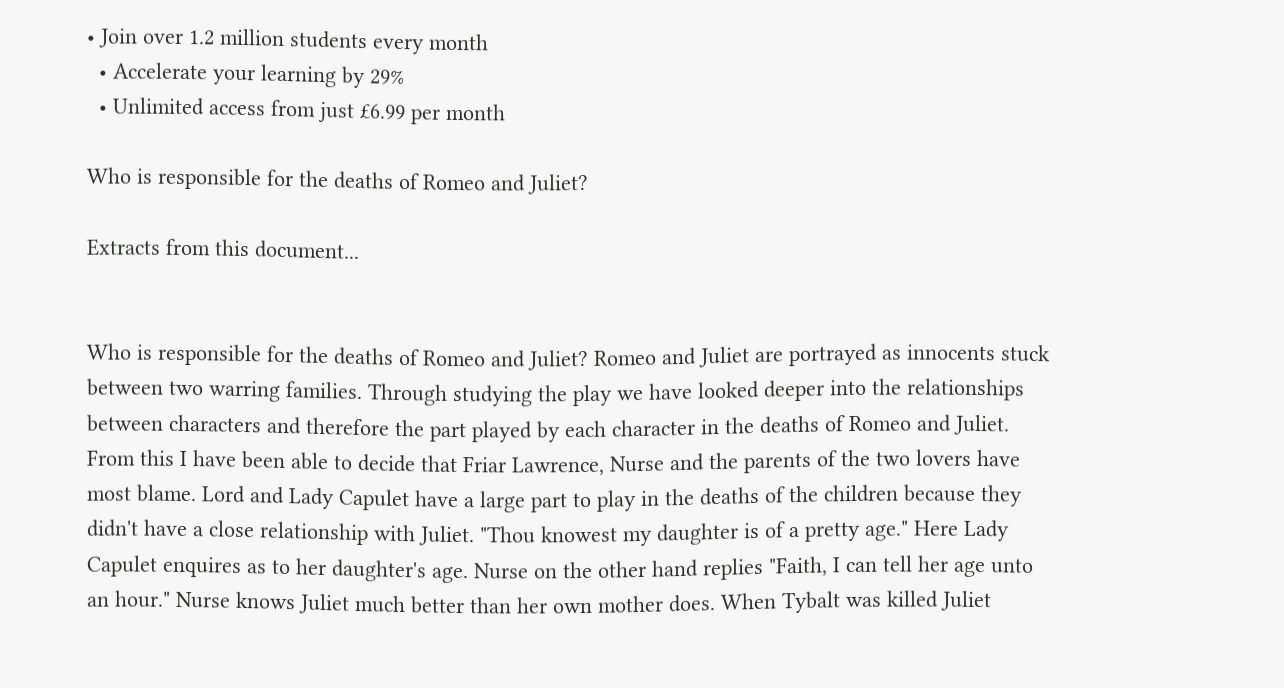• Join over 1.2 million students every month
  • Accelerate your learning by 29%
  • Unlimited access from just £6.99 per month

Who is responsible for the deaths of Romeo and Juliet?

Extracts from this document...


Who is responsible for the deaths of Romeo and Juliet? Romeo and Juliet are portrayed as innocents stuck between two warring families. Through studying the play we have looked deeper into the relationships between characters and therefore the part played by each character in the deaths of Romeo and Juliet. From this I have been able to decide that Friar Lawrence, Nurse and the parents of the two lovers have most blame. Lord and Lady Capulet have a large part to play in the deaths of the children because they didn't have a close relationship with Juliet. "Thou knowest my daughter is of a pretty age." Here Lady Capulet enquires as to her daughter's age. Nurse on the other hand replies "Faith, I can tell her age unto an hour." Nurse knows Juliet much better than her own mother does. When Tybalt was killed Juliet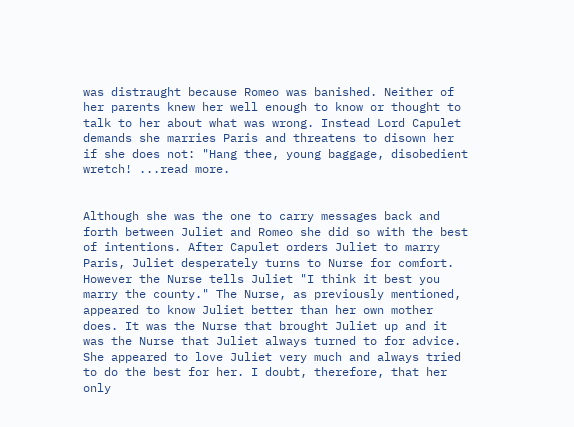was distraught because Romeo was banished. Neither of her parents knew her well enough to know or thought to talk to her about what was wrong. Instead Lord Capulet demands she marries Paris and threatens to disown her if she does not: "Hang thee, young baggage, disobedient wretch! ...read more.


Although she was the one to carry messages back and forth between Juliet and Romeo she did so with the best of intentions. After Capulet orders Juliet to marry Paris, Juliet desperately turns to Nurse for comfort. However the Nurse tells Juliet "I think it best you marry the county." The Nurse, as previously mentioned, appeared to know Juliet better than her own mother does. It was the Nurse that brought Juliet up and it was the Nurse that Juliet always turned to for advice. She appeared to love Juliet very much and always tried to do the best for her. I doubt, therefore, that her only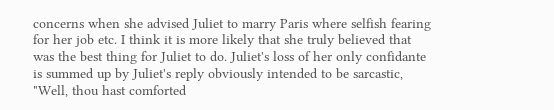concerns when she advised Juliet to marry Paris where selfish fearing for her job etc. I think it is more likely that she truly believed that was the best thing for Juliet to do. Juliet's loss of her only confidante is summed up by Juliet's reply obviously intended to be sarcastic, "Well, thou hast comforted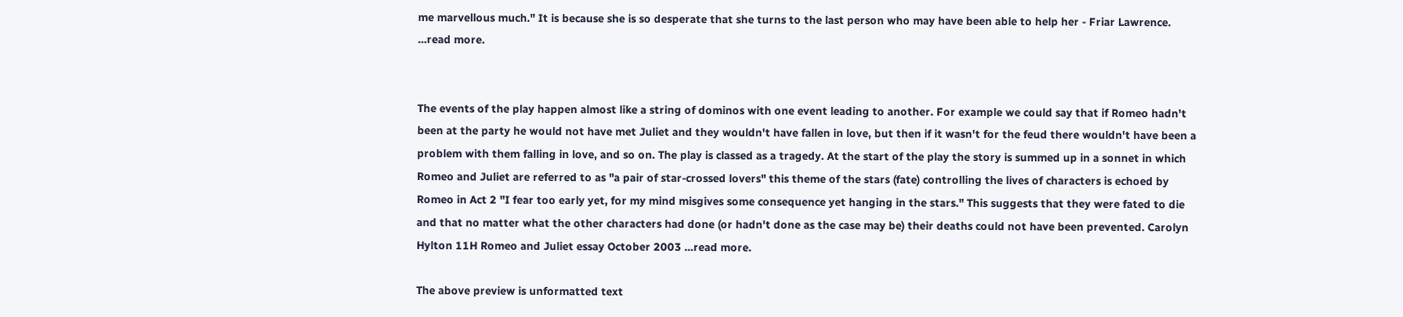me marvellous much." It is because she is so desperate that she turns to the last person who may have been able to help her - Friar Lawrence. ...read more.


The events of the play happen almost like a string of dominos with one event leading to another. For example we could say that if Romeo hadn't been at the party he would not have met Juliet and they wouldn't have fallen in love, but then if it wasn't for the feud there wouldn't have been a problem with them falling in love, and so on. The play is classed as a tragedy. At the start of the play the story is summed up in a sonnet in which Romeo and Juliet are referred to as "a pair of star-crossed lovers" this theme of the stars (fate) controlling the lives of characters is echoed by Romeo in Act 2 "I fear too early yet, for my mind misgives some consequence yet hanging in the stars." This suggests that they were fated to die and that no matter what the other characters had done (or hadn't done as the case may be) their deaths could not have been prevented. Carolyn Hylton 11H Romeo and Juliet essay October 2003 ...read more.

The above preview is unformatted text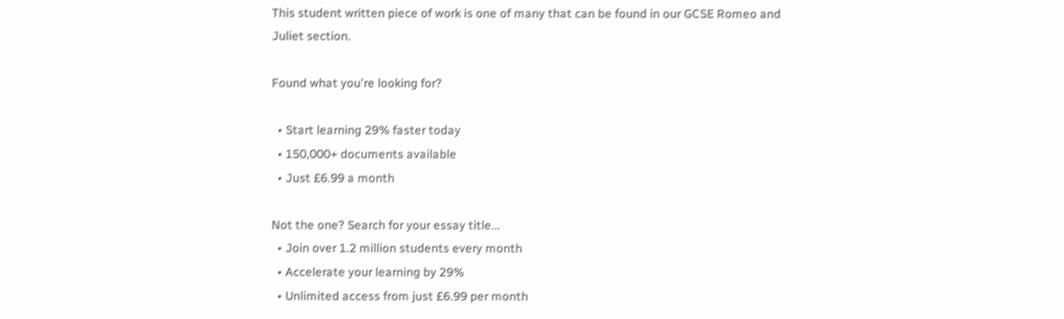This student written piece of work is one of many that can be found in our GCSE Romeo and Juliet section.

Found what you're looking for?

  • Start learning 29% faster today
  • 150,000+ documents available
  • Just £6.99 a month

Not the one? Search for your essay title...
  • Join over 1.2 million students every month
  • Accelerate your learning by 29%
  • Unlimited access from just £6.99 per month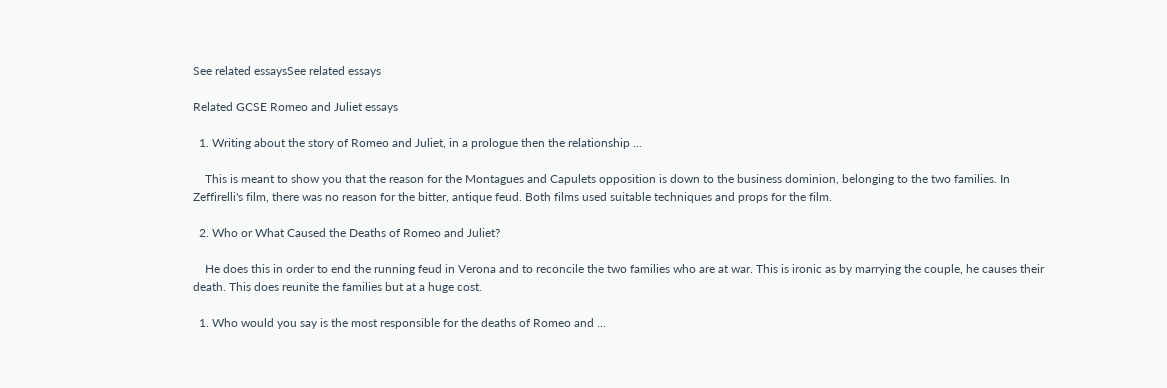See related essaysSee related essays

Related GCSE Romeo and Juliet essays

  1. Writing about the story of Romeo and Juliet, in a prologue then the relationship ...

    This is meant to show you that the reason for the Montagues and Capulets opposition is down to the business dominion, belonging to the two families. In Zeffirelli's film, there was no reason for the bitter, antique feud. Both films used suitable techniques and props for the film.

  2. Who or What Caused the Deaths of Romeo and Juliet?

    He does this in order to end the running feud in Verona and to reconcile the two families who are at war. This is ironic as by marrying the couple, he causes their death. This does reunite the families but at a huge cost.

  1. Who would you say is the most responsible for the deaths of Romeo and ...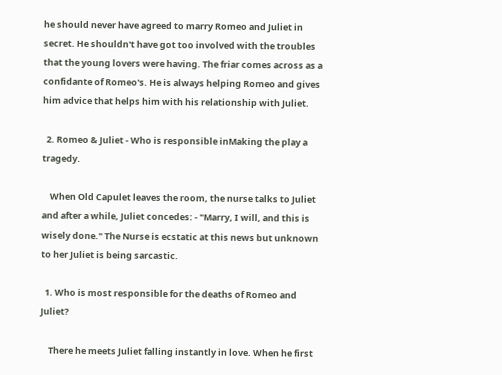he should never have agreed to marry Romeo and Juliet in secret. He shouldn't have got too involved with the troubles that the young lovers were having. The friar comes across as a confidante of Romeo's. He is always helping Romeo and gives him advice that helps him with his relationship with Juliet.

  2. Romeo & Juliet - Who is responsible inMaking the play a tragedy.

    When Old Capulet leaves the room, the nurse talks to Juliet and after a while, Juliet concedes: - "Marry, I will, and this is wisely done." The Nurse is ecstatic at this news but unknown to her Juliet is being sarcastic.

  1. Who is most responsible for the deaths of Romeo and Juliet?

    There he meets Juliet falling instantly in love. When he first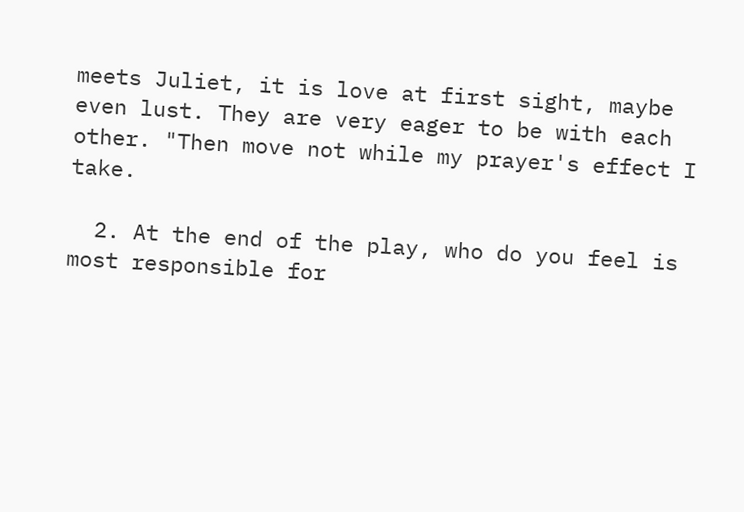meets Juliet, it is love at first sight, maybe even lust. They are very eager to be with each other. "Then move not while my prayer's effect I take.

  2. At the end of the play, who do you feel is most responsible for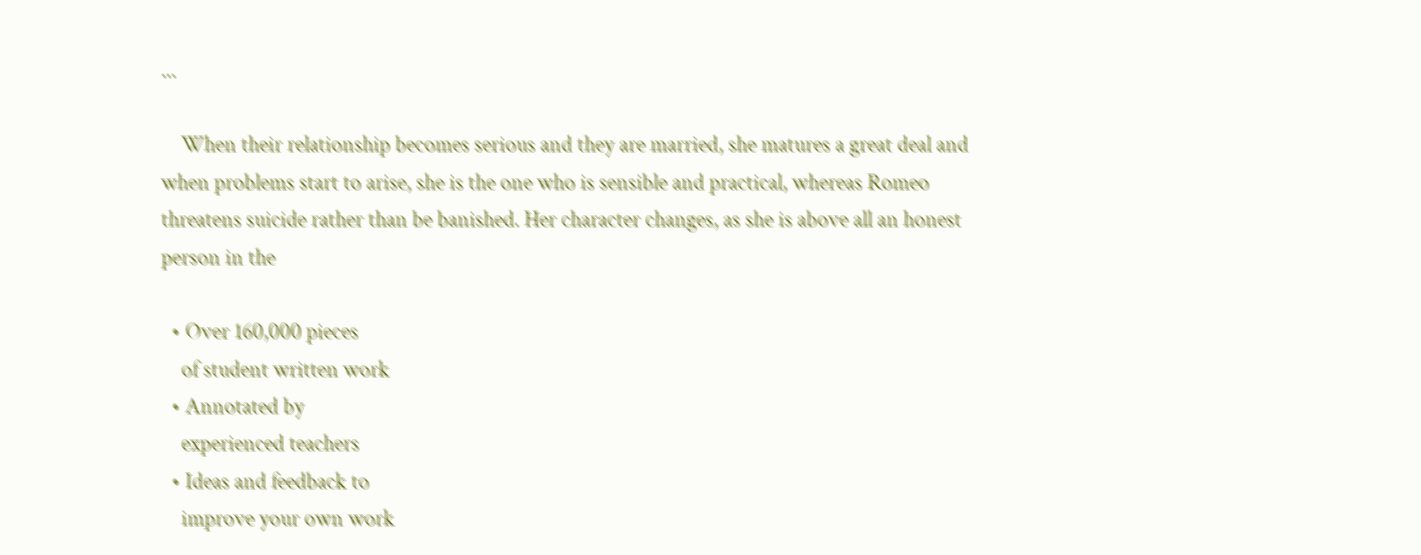...

    When their relationship becomes serious and they are married, she matures a great deal and when problems start to arise, she is the one who is sensible and practical, whereas Romeo threatens suicide rather than be banished. Her character changes, as she is above all an honest person in the

  • Over 160,000 pieces
    of student written work
  • Annotated by
    experienced teachers
  • Ideas and feedback to
    improve your own work